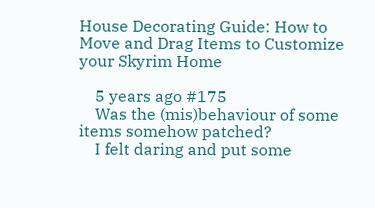House Decorating Guide: How to Move and Drag Items to Customize your Skyrim Home

    5 years ago #175
    Was the (mis)behaviour of some items somehow patched?
    I felt daring and put some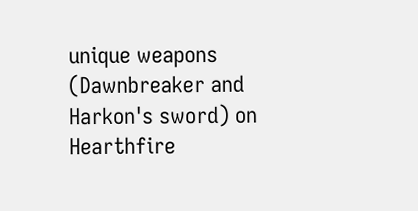unique weapons (Dawnbreaker and Harkon's sword) on Hearthfire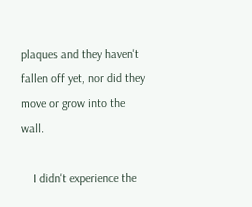plaques and they haven't fallen off yet, nor did they move or grow into the wall.

    I didn't experience the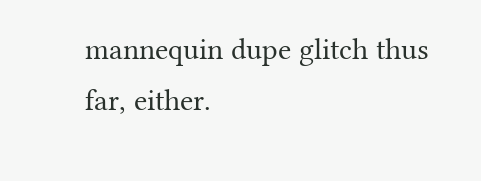mannequin dupe glitch thus far, either.